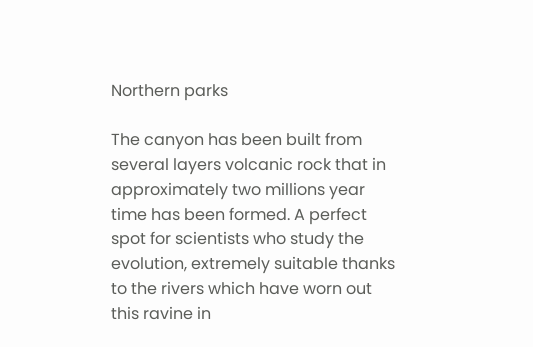Northern parks

The canyon has been built from several layers volcanic rock that in approximately two millions year time has been formed. A perfect spot for scientists who study the evolution, extremely suitable thanks to the rivers which have worn out this ravine in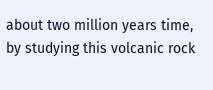about two million years time, by studying this volcanic rock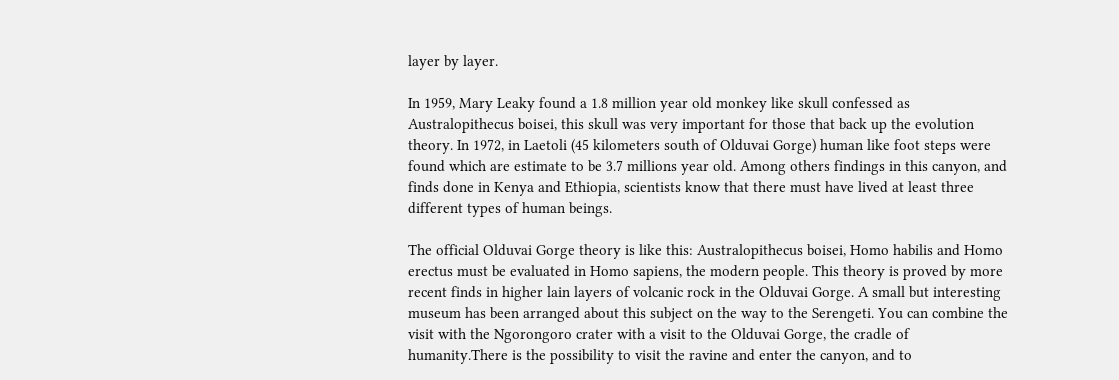layer by layer.

In 1959, Mary Leaky found a 1.8 million year old monkey like skull confessed as Australopithecus boisei, this skull was very important for those that back up the evolution theory. In 1972, in Laetoli (45 kilometers south of Olduvai Gorge) human like foot steps were found which are estimate to be 3.7 millions year old. Among others findings in this canyon, and finds done in Kenya and Ethiopia, scientists know that there must have lived at least three different types of human beings.

The official Olduvai Gorge theory is like this: Australopithecus boisei, Homo habilis and Homo erectus must be evaluated in Homo sapiens, the modern people. This theory is proved by more recent finds in higher lain layers of volcanic rock in the Olduvai Gorge. A small but interesting museum has been arranged about this subject on the way to the Serengeti. You can combine the visit with the Ngorongoro crater with a visit to the Olduvai Gorge, the cradle of humanity.There is the possibility to visit the ravine and enter the canyon, and to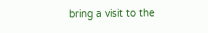bring a visit to the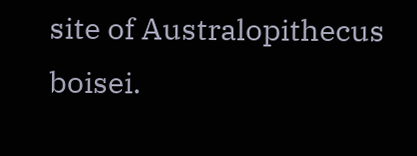site of Australopithecus boisei.